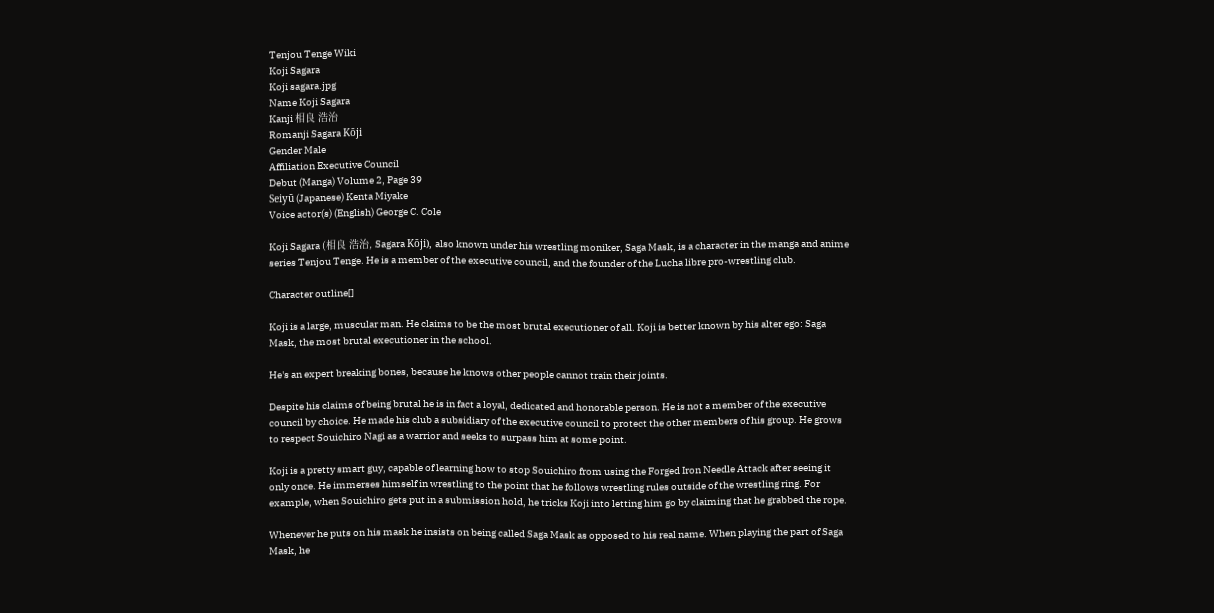Tenjou Tenge Wiki
Koji Sagara
Koji sagara.jpg
Name Koji Sagara
Kanji 相良 浩治
Romanji Sagara Kōji
Gender Male
Affiliation Executive Council
Debut (Manga) Volume 2, Page 39
Seiyū (Japanese) Kenta Miyake
Voice actor(s) (English) George C. Cole

Koji Sagara (相良 浩治, Sagara Kōji), also known under his wrestling moniker, Saga Mask, is a character in the manga and anime series Tenjou Tenge. He is a member of the executive council, and the founder of the Lucha libre pro-wrestling club.

Character outline[]

Koji is a large, muscular man. He claims to be the most brutal executioner of all. Koji is better known by his alter ego: Saga Mask, the most brutal executioner in the school.

He's an expert breaking bones, because he knows other people cannot train their joints.

Despite his claims of being brutal he is in fact a loyal, dedicated and honorable person. He is not a member of the executive council by choice. He made his club a subsidiary of the executive council to protect the other members of his group. He grows to respect Souichiro Nagi as a warrior and seeks to surpass him at some point.

Koji is a pretty smart guy, capable of learning how to stop Souichiro from using the Forged Iron Needle Attack after seeing it only once. He immerses himself in wrestling to the point that he follows wrestling rules outside of the wrestling ring. For example, when Souichiro gets put in a submission hold, he tricks Koji into letting him go by claiming that he grabbed the rope.

Whenever he puts on his mask he insists on being called Saga Mask as opposed to his real name. When playing the part of Saga Mask, he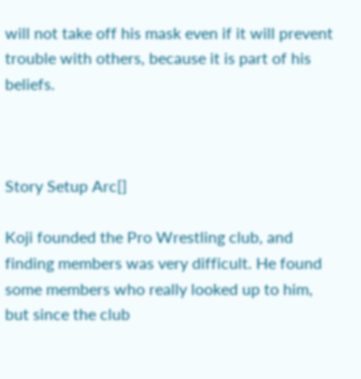will not take off his mask even if it will prevent trouble with others, because it is part of his beliefs.



Story Setup Arc[]

Koji founded the Pro Wrestling club, and finding members was very difficult. He found some members who really looked up to him, but since the club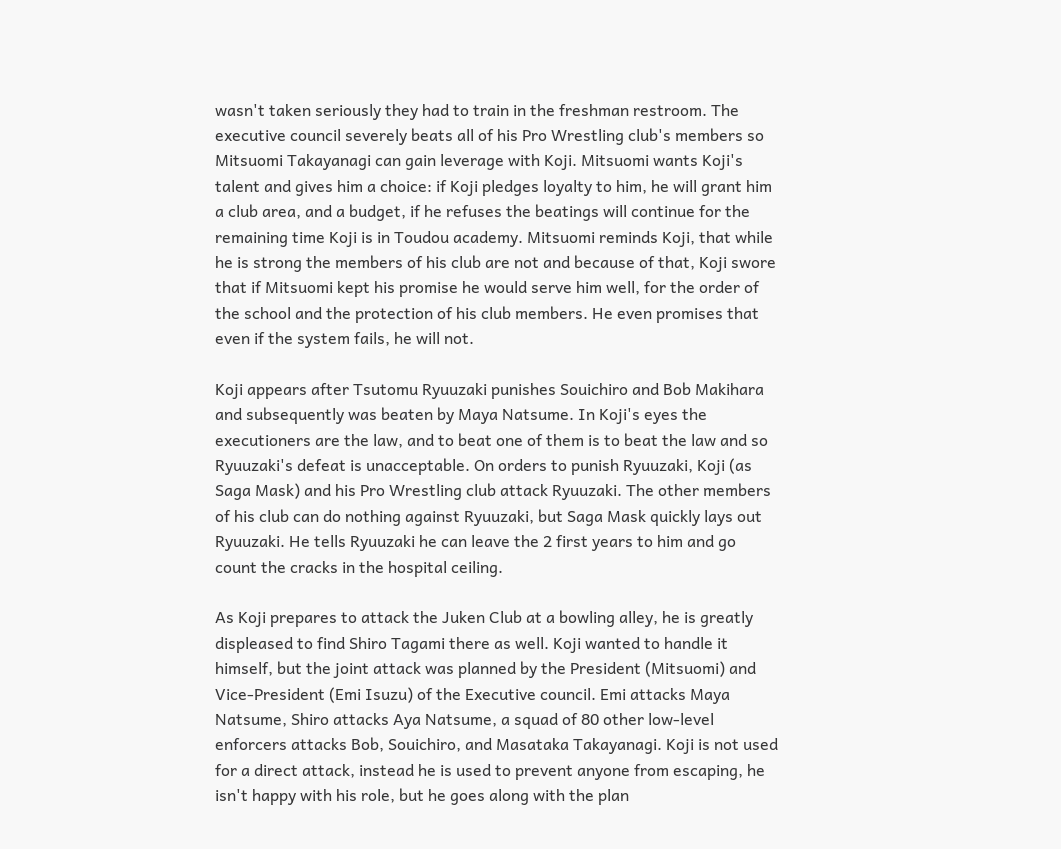wasn't taken seriously they had to train in the freshman restroom. The executive council severely beats all of his Pro Wrestling club's members so Mitsuomi Takayanagi can gain leverage with Koji. Mitsuomi wants Koji's talent and gives him a choice: if Koji pledges loyalty to him, he will grant him a club area, and a budget, if he refuses the beatings will continue for the remaining time Koji is in Toudou academy. Mitsuomi reminds Koji, that while he is strong the members of his club are not and because of that, Koji swore that if Mitsuomi kept his promise he would serve him well, for the order of the school and the protection of his club members. He even promises that even if the system fails, he will not.

Koji appears after Tsutomu Ryuuzaki punishes Souichiro and Bob Makihara and subsequently was beaten by Maya Natsume. In Koji's eyes the executioners are the law, and to beat one of them is to beat the law and so Ryuuzaki's defeat is unacceptable. On orders to punish Ryuuzaki, Koji (as Saga Mask) and his Pro Wrestling club attack Ryuuzaki. The other members of his club can do nothing against Ryuuzaki, but Saga Mask quickly lays out Ryuuzaki. He tells Ryuuzaki he can leave the 2 first years to him and go count the cracks in the hospital ceiling.

As Koji prepares to attack the Juken Club at a bowling alley, he is greatly displeased to find Shiro Tagami there as well. Koji wanted to handle it himself, but the joint attack was planned by the President (Mitsuomi) and Vice-President (Emi Isuzu) of the Executive council. Emi attacks Maya Natsume, Shiro attacks Aya Natsume, a squad of 80 other low-level enforcers attacks Bob, Souichiro, and Masataka Takayanagi. Koji is not used for a direct attack, instead he is used to prevent anyone from escaping, he isn't happy with his role, but he goes along with the plan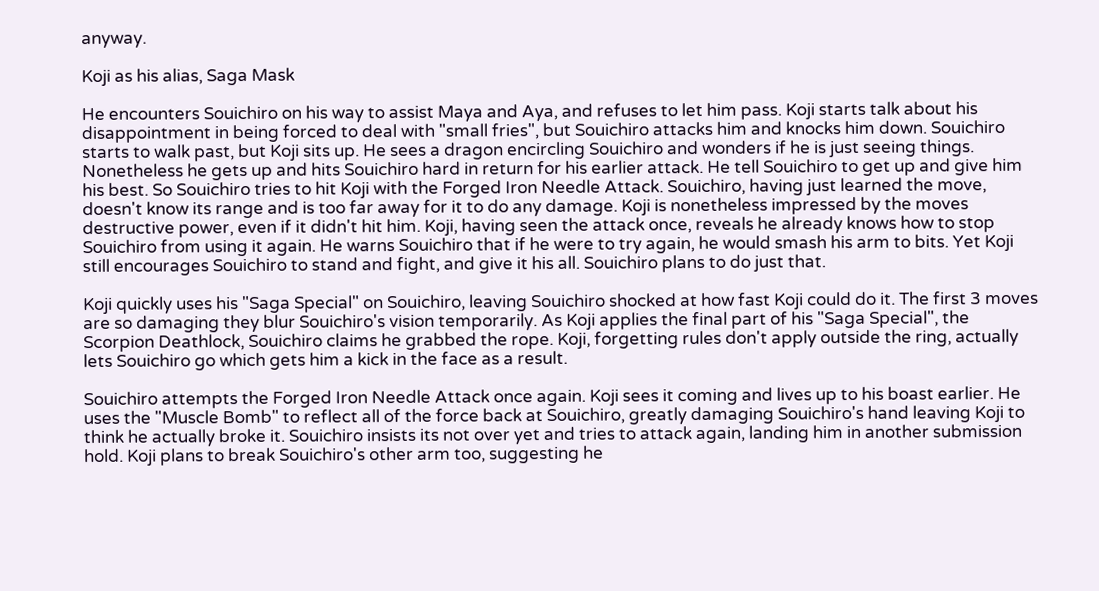anyway.

Koji as his alias, Saga Mask

He encounters Souichiro on his way to assist Maya and Aya, and refuses to let him pass. Koji starts talk about his disappointment in being forced to deal with "small fries", but Souichiro attacks him and knocks him down. Souichiro starts to walk past, but Koji sits up. He sees a dragon encircling Souichiro and wonders if he is just seeing things. Nonetheless he gets up and hits Souichiro hard in return for his earlier attack. He tell Souichiro to get up and give him his best. So Souichiro tries to hit Koji with the Forged Iron Needle Attack. Souichiro, having just learned the move, doesn't know its range and is too far away for it to do any damage. Koji is nonetheless impressed by the moves destructive power, even if it didn't hit him. Koji, having seen the attack once, reveals he already knows how to stop Souichiro from using it again. He warns Souichiro that if he were to try again, he would smash his arm to bits. Yet Koji still encourages Souichiro to stand and fight, and give it his all. Souichiro plans to do just that.

Koji quickly uses his "Saga Special" on Souichiro, leaving Souichiro shocked at how fast Koji could do it. The first 3 moves are so damaging they blur Souichiro's vision temporarily. As Koji applies the final part of his "Saga Special", the Scorpion Deathlock, Souichiro claims he grabbed the rope. Koji, forgetting rules don't apply outside the ring, actually lets Souichiro go which gets him a kick in the face as a result.

Souichiro attempts the Forged Iron Needle Attack once again. Koji sees it coming and lives up to his boast earlier. He uses the "Muscle Bomb" to reflect all of the force back at Souichiro, greatly damaging Souichiro's hand leaving Koji to think he actually broke it. Souichiro insists its not over yet and tries to attack again, landing him in another submission hold. Koji plans to break Souichiro's other arm too, suggesting he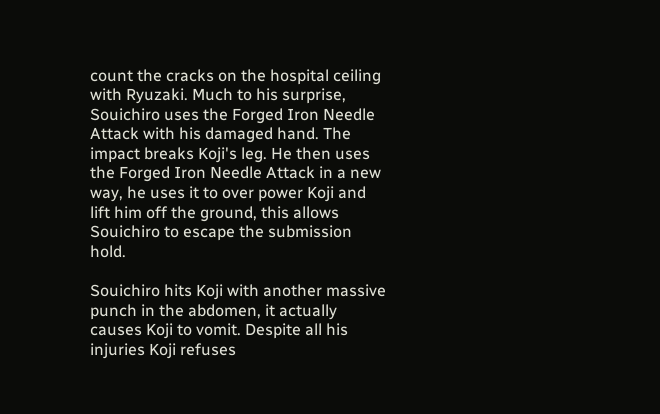count the cracks on the hospital ceiling with Ryuzaki. Much to his surprise, Souichiro uses the Forged Iron Needle Attack with his damaged hand. The impact breaks Koji's leg. He then uses the Forged Iron Needle Attack in a new way, he uses it to over power Koji and lift him off the ground, this allows Souichiro to escape the submission hold.

Souichiro hits Koji with another massive punch in the abdomen, it actually causes Koji to vomit. Despite all his injuries Koji refuses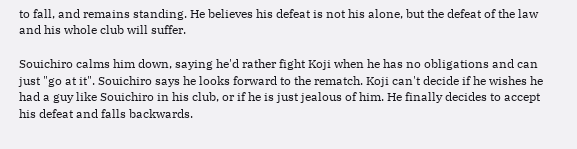to fall, and remains standing. He believes his defeat is not his alone, but the defeat of the law and his whole club will suffer.

Souichiro calms him down, saying he'd rather fight Koji when he has no obligations and can just "go at it". Souichiro says he looks forward to the rematch. Koji can't decide if he wishes he had a guy like Souichiro in his club, or if he is just jealous of him. He finally decides to accept his defeat and falls backwards.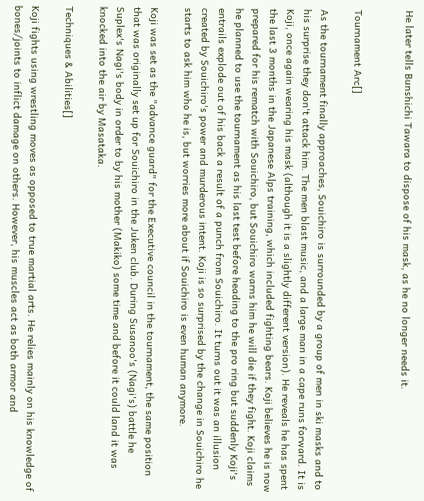He later tells Bunshichi Tawara to dispose of his mask, as he no longer needs it.


Tournament Arc[]

As the tournament finally approaches, Souichiro is surrounded by a group of men in ski masks and to his surprise they don't attack him. The men blast music, and a large man in a cape runs forward. It is Koji, once again wearing his mask (although it is a slightly different version). He reveals he has spent the last 3 months in the Japanese Alps training, which included fighting bears. Koji believes he is now prepared for his rematch with Souichiro, but Souichiro warns him he will die if they fight. Koji claims he planned to use the tournament as his last test before heading to the pro ring but suddenly Koji's entrails explode out of his back a result of a punch from Souichiro. It turns out it was an illusion created by Souichiro's power and murderous intent. Koji is so surprised by the change in Souichiro he starts to ask him who he is, but worries more about if Souichiro is even human anymore.

Koji was set as the "advance guard" for the Executive council in the tournament, the same position that was originally set up for Souichiro in the Juken club. During Susanoo's (Nagi's) battle he Suplex's Nagi's body in order to by his mother (Makiko) some time and before it could land it was knocked into the air by Masataka.

Techniques & Abilities[]

Koji fights using wrestling moves as opposed to true martial arts. He relies mainly on his knowledge of bones/joints to inflict damage on others. However, his muscles act as both armor and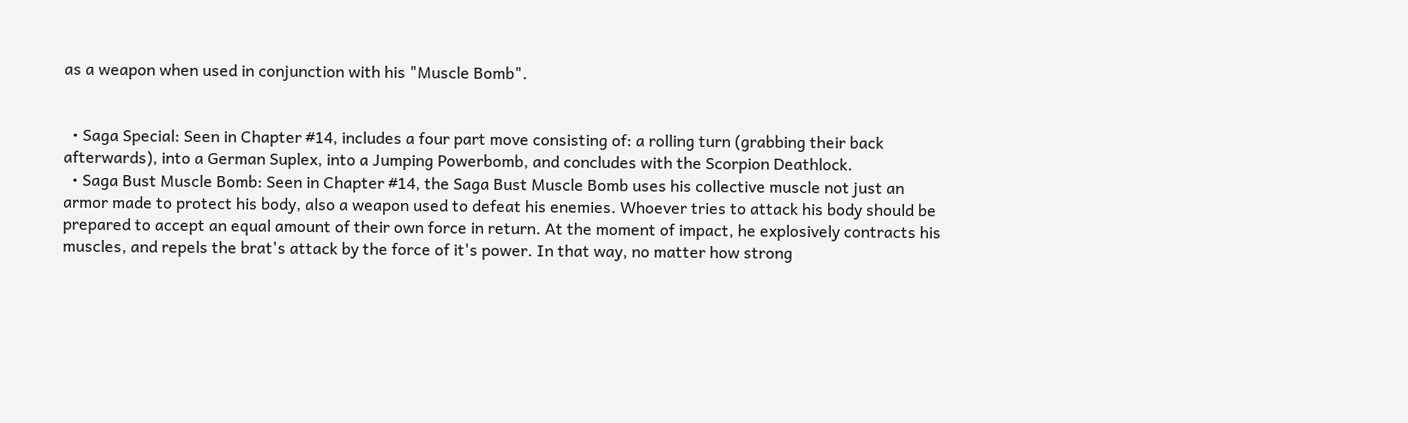as a weapon when used in conjunction with his "Muscle Bomb".


  • Saga Special: Seen in Chapter #14, includes a four part move consisting of: a rolling turn (grabbing their back afterwards), into a German Suplex, into a Jumping Powerbomb, and concludes with the Scorpion Deathlock.
  • Saga Bust Muscle Bomb: Seen in Chapter #14, the Saga Bust Muscle Bomb uses his collective muscle not just an armor made to protect his body, also a weapon used to defeat his enemies. Whoever tries to attack his body should be prepared to accept an equal amount of their own force in return. At the moment of impact, he explosively contracts his muscles, and repels the brat's attack by the force of it's power. In that way, no matter how strong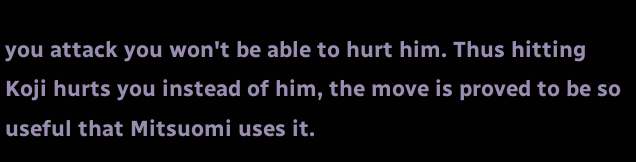you attack you won't be able to hurt him. Thus hitting Koji hurts you instead of him, the move is proved to be so useful that Mitsuomi uses it.